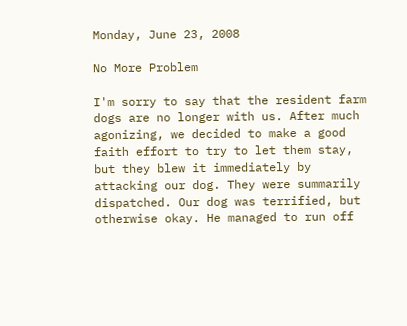Monday, June 23, 2008

No More Problem

I'm sorry to say that the resident farm dogs are no longer with us. After much agonizing, we decided to make a good faith effort to try to let them stay, but they blew it immediately by attacking our dog. They were summarily dispatched. Our dog was terrified, but otherwise okay. He managed to run off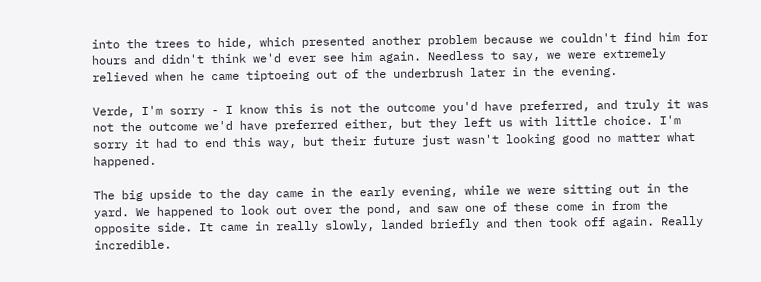into the trees to hide, which presented another problem because we couldn't find him for hours and didn't think we'd ever see him again. Needless to say, we were extremely relieved when he came tiptoeing out of the underbrush later in the evening.

Verde, I'm sorry - I know this is not the outcome you'd have preferred, and truly it was not the outcome we'd have preferred either, but they left us with little choice. I'm sorry it had to end this way, but their future just wasn't looking good no matter what happened.

The big upside to the day came in the early evening, while we were sitting out in the yard. We happened to look out over the pond, and saw one of these come in from the opposite side. It came in really slowly, landed briefly and then took off again. Really incredible.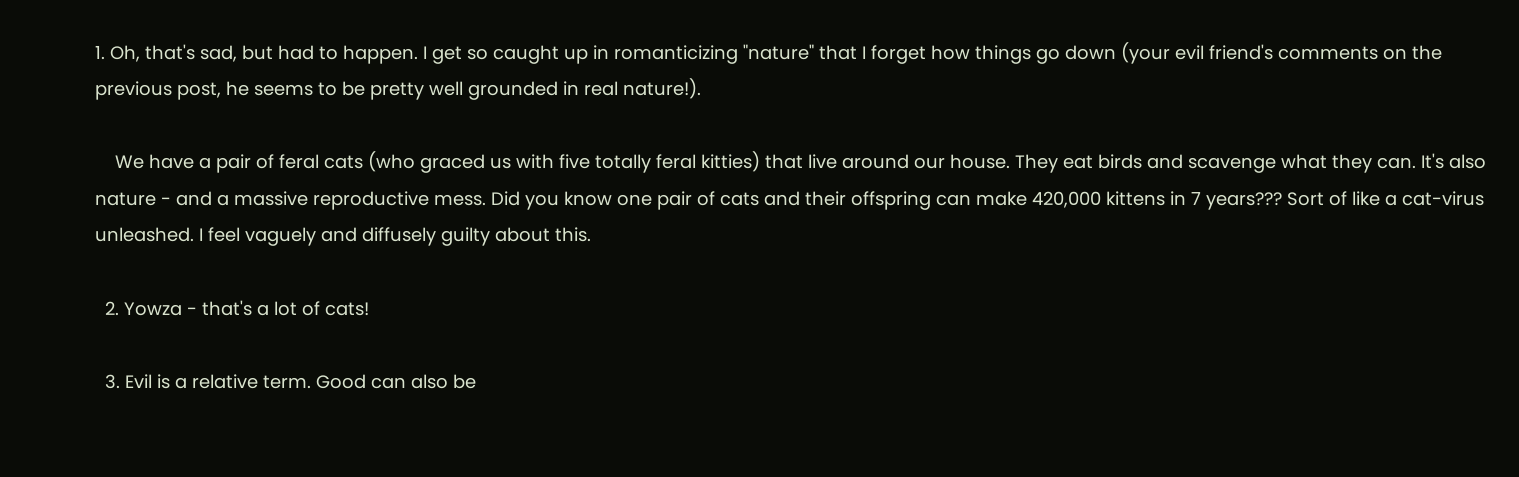1. Oh, that's sad, but had to happen. I get so caught up in romanticizing "nature" that I forget how things go down (your evil friend's comments on the previous post, he seems to be pretty well grounded in real nature!).

    We have a pair of feral cats (who graced us with five totally feral kitties) that live around our house. They eat birds and scavenge what they can. It's also nature - and a massive reproductive mess. Did you know one pair of cats and their offspring can make 420,000 kittens in 7 years??? Sort of like a cat-virus unleashed. I feel vaguely and diffusely guilty about this.

  2. Yowza - that's a lot of cats!

  3. Evil is a relative term. Good can also be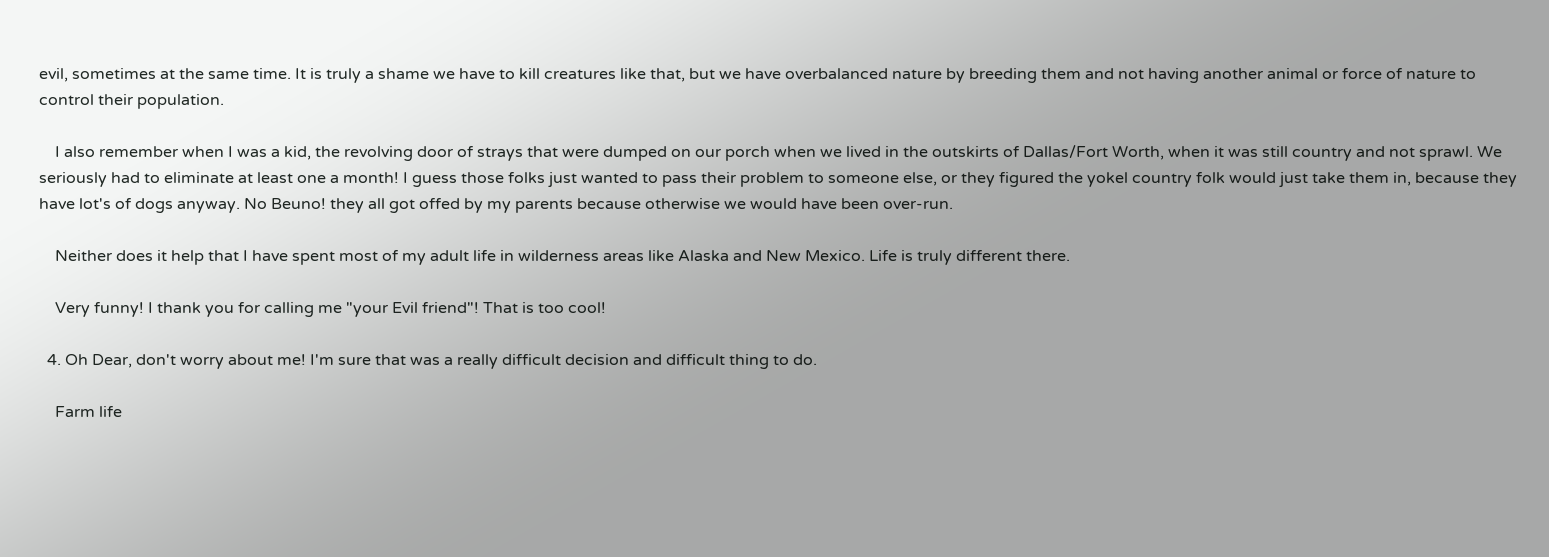evil, sometimes at the same time. It is truly a shame we have to kill creatures like that, but we have overbalanced nature by breeding them and not having another animal or force of nature to control their population.

    I also remember when I was a kid, the revolving door of strays that were dumped on our porch when we lived in the outskirts of Dallas/Fort Worth, when it was still country and not sprawl. We seriously had to eliminate at least one a month! I guess those folks just wanted to pass their problem to someone else, or they figured the yokel country folk would just take them in, because they have lot's of dogs anyway. No Beuno! they all got offed by my parents because otherwise we would have been over-run.

    Neither does it help that I have spent most of my adult life in wilderness areas like Alaska and New Mexico. Life is truly different there.

    Very funny! I thank you for calling me "your Evil friend"! That is too cool!

  4. Oh Dear, don't worry about me! I'm sure that was a really difficult decision and difficult thing to do.

    Farm life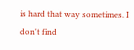is hard that way sometimes. I don't find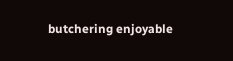butchering enjoyable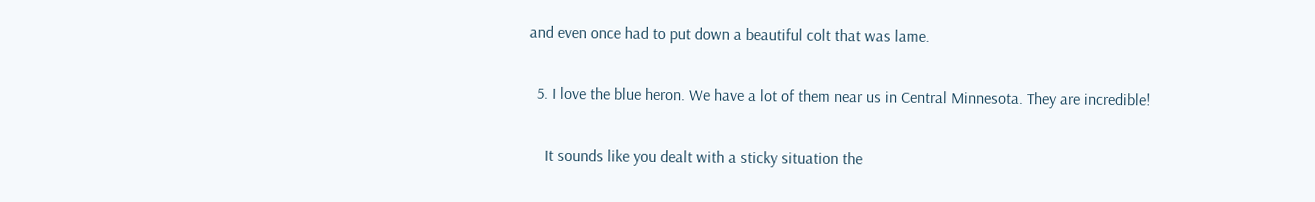and even once had to put down a beautiful colt that was lame.

  5. I love the blue heron. We have a lot of them near us in Central Minnesota. They are incredible!

    It sounds like you dealt with a sticky situation the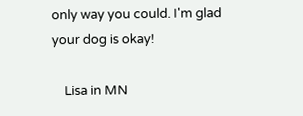only way you could. I'm glad your dog is okay!

    Lisa in MN